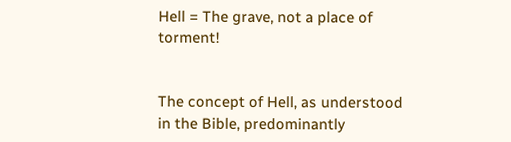Hell = The grave, not a place of torment!


The concept of Hell, as understood in the Bible, predominantly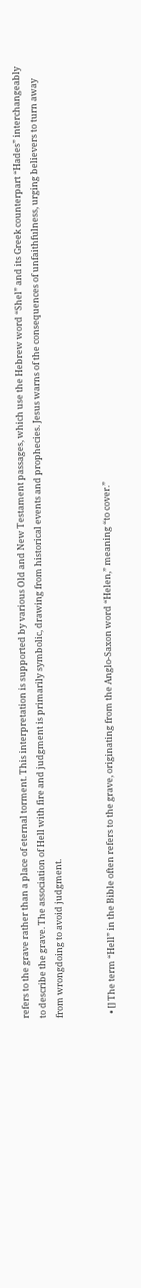refers to the grave rather than a place of eternal torment. This interpretation is supported by various Old and New Testament passages, which use the Hebrew word “Shel” and its Greek counterpart “Hades” interchangeably to describe the grave. The association of Hell with fire and judgment is primarily symbolic, drawing from historical events and prophecies. Jesus warns of the consequences of unfaithfulness, urging believers to turn away from wrongdoing to avoid judgment.


  • [] The term “Hell” in the Bible often refers to the grave, originating from the Anglo-Saxon word “Helen,” meaning “to cover.”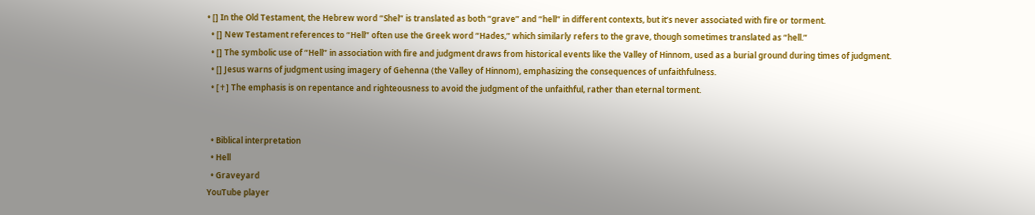• [] In the Old Testament, the Hebrew word “Shel” is translated as both “grave” and “hell” in different contexts, but it’s never associated with fire or torment.
  • [] New Testament references to “Hell” often use the Greek word “Hades,” which similarly refers to the grave, though sometimes translated as “hell.”
  • [] The symbolic use of “Hell” in association with fire and judgment draws from historical events like the Valley of Hinnom, used as a burial ground during times of judgment.
  • [] Jesus warns of judgment using imagery of Gehenna (the Valley of Hinnom), emphasizing the consequences of unfaithfulness.
  • [✝] The emphasis is on repentance and righteousness to avoid the judgment of the unfaithful, rather than eternal torment.


  • Biblical interpretation
  • Hell
  • Graveyard
YouTube player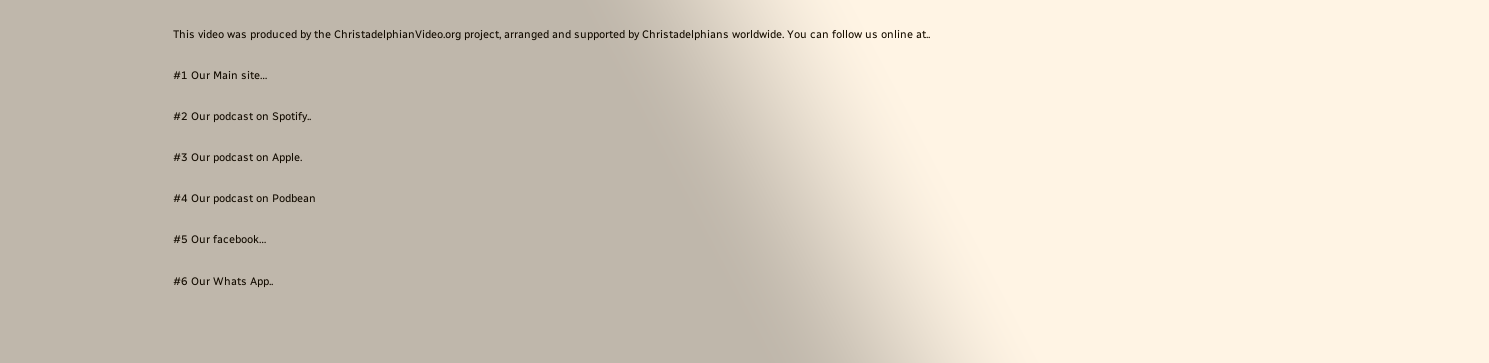This video was produced by the ChristadelphianVideo.org project, arranged and supported by Christadelphians worldwide. You can follow us online at..

#1 Our Main site…

#2 Our podcast on Spotify..

#3 Our podcast on Apple.

#4 Our podcast on Podbean

#5 Our facebook…

#6 Our Whats App..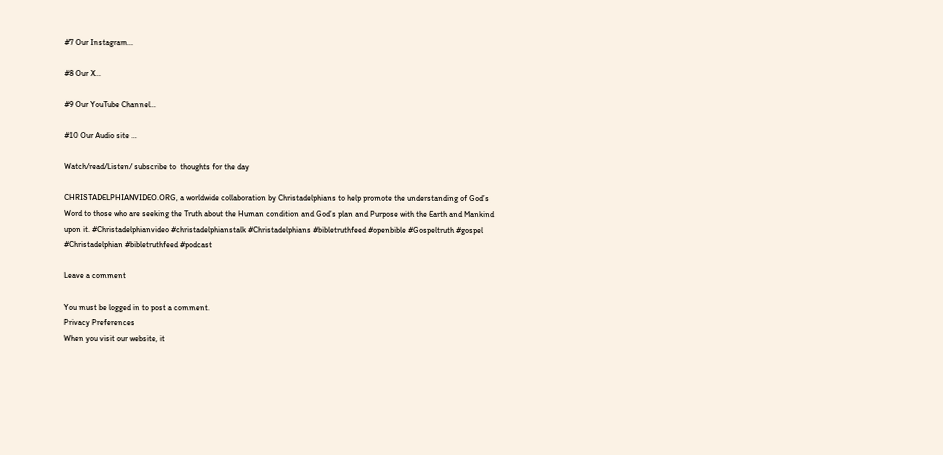#7 Our Instagram…

#8 Our X…

#9 Our YouTube Channel…

#10 Our Audio site …

Watch/read/Listen/ subscribe to  thoughts for the day

CHRISTADELPHIANVIDEO.ORG, a worldwide collaboration by Christadelphians to help promote the understanding of God’s Word to those who are seeking the Truth about the Human condition and God’s plan and Purpose with the Earth and Mankind upon it. #Christadelphianvideo #christadelphianstalk #Christadelphians #bibletruthfeed #openbible #Gospeltruth #gospel #Christadelphian #bibletruthfeed #podcast

Leave a comment

You must be logged in to post a comment.
Privacy Preferences
When you visit our website, it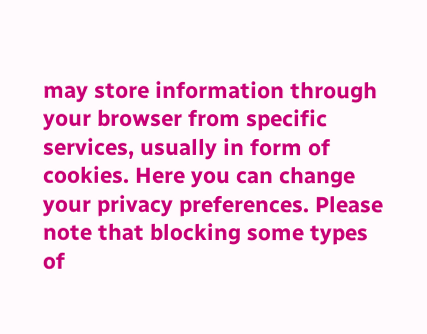may store information through your browser from specific services, usually in form of cookies. Here you can change your privacy preferences. Please note that blocking some types of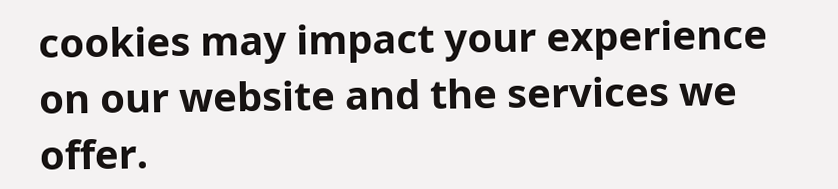cookies may impact your experience on our website and the services we offer.